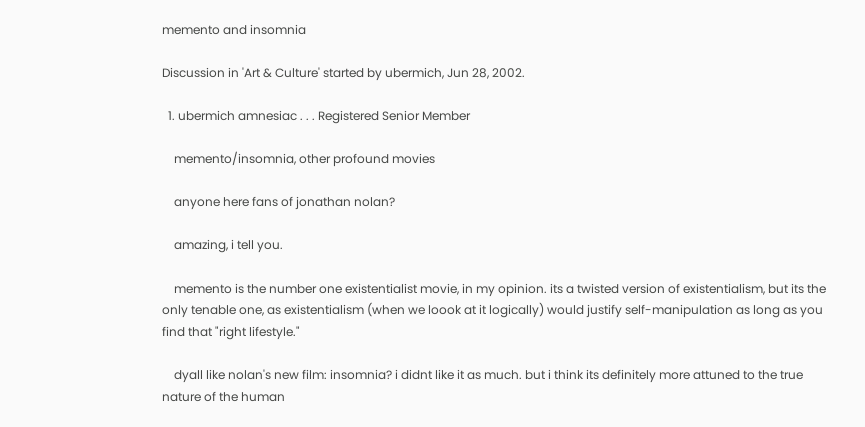memento and insomnia

Discussion in 'Art & Culture' started by ubermich, Jun 28, 2002.

  1. ubermich amnesiac . . . Registered Senior Member

    memento/insomnia, other profound movies

    anyone here fans of jonathan nolan?

    amazing, i tell you.

    memento is the number one existentialist movie, in my opinion. its a twisted version of existentialism, but its the only tenable one, as existentialism (when we loook at it logically) would justify self-manipulation as long as you find that "right lifestyle."

    dyall like nolan's new film: insomnia? i didnt like it as much. but i think its definitely more attuned to the true nature of the human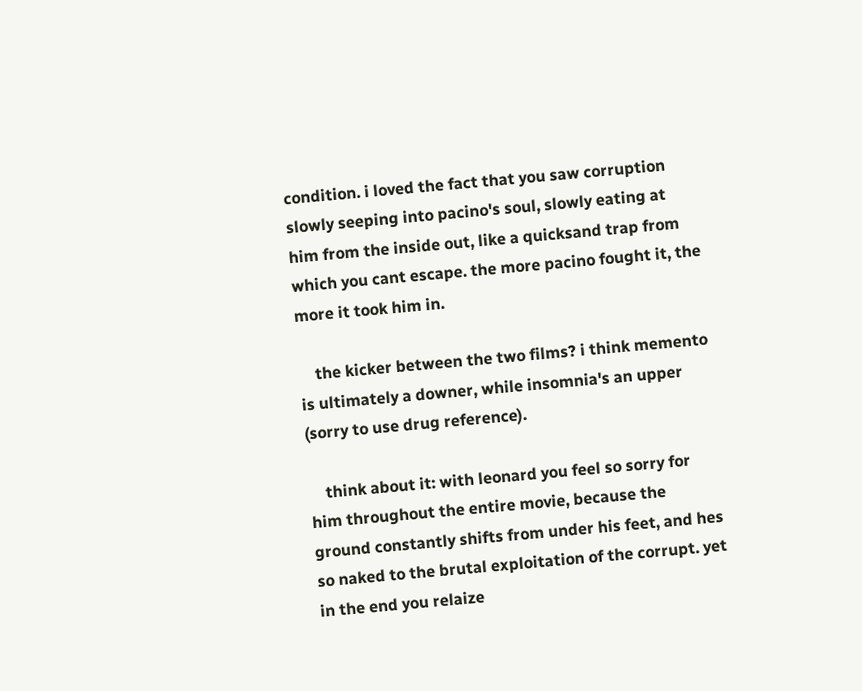condition. i loved the fact that you saw corruption slowly seeping into pacino's soul, slowly eating at him from the inside out, like a quicksand trap from which you cant escape. the more pacino fought it, the more it took him in.

    the kicker between the two films? i think memento is ultimately a downer, while insomnia's an upper (sorry to use drug reference).

    think about it: with leonard you feel so sorry for him throughout the entire movie, because the ground constantly shifts from under his feet, and hes so naked to the brutal exploitation of the corrupt. yet in the end you relaize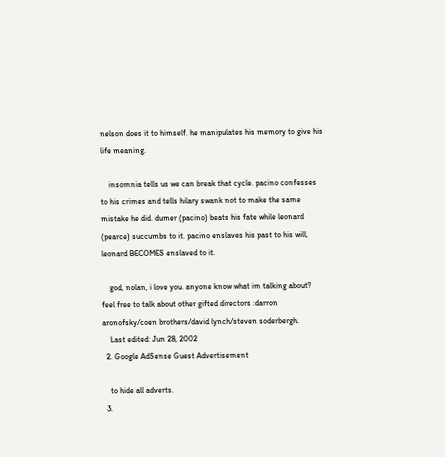nelson does it to himself. he manipulates his memory to give his life meaning.

    insomnia tells us we can break that cycle. pacino confesses to his crimes and tells hilary swank not to make the same mistake he did. dumer (pacino) beats his fate while leonard (pearce) succumbs to it. pacino enslaves his past to his will, leonard BECOMES enslaved to it.

    god, nolan, i love you. anyone know what im talking about? feel free to talk about other gifted directors :darron aronofsky/coen brothers/david lynch/steven soderbergh.
    Last edited: Jun 28, 2002
  2. Google AdSense Guest Advertisement

    to hide all adverts.
  3.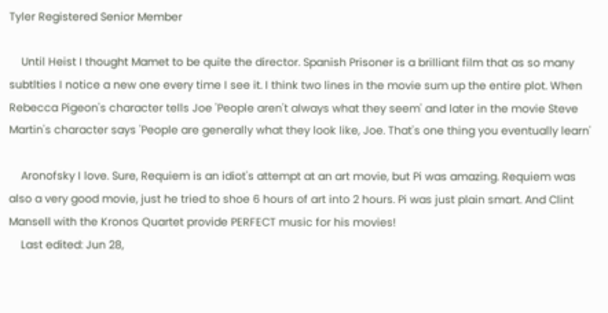Tyler Registered Senior Member

    Until Heist I thought Mamet to be quite the director. Spanish Prisoner is a brilliant film that as so many subtlties I notice a new one every time I see it. I think two lines in the movie sum up the entire plot. When Rebecca Pigeon's character tells Joe 'People aren't always what they seem' and later in the movie Steve Martin's character says 'People are generally what they look like, Joe. That's one thing you eventually learn'

    Aronofsky I love. Sure, Requiem is an idiot's attempt at an art movie, but Pi was amazing. Requiem was also a very good movie, just he tried to shoe 6 hours of art into 2 hours. Pi was just plain smart. And Clint Mansell with the Kronos Quartet provide PERFECT music for his movies!
    Last edited: Jun 28,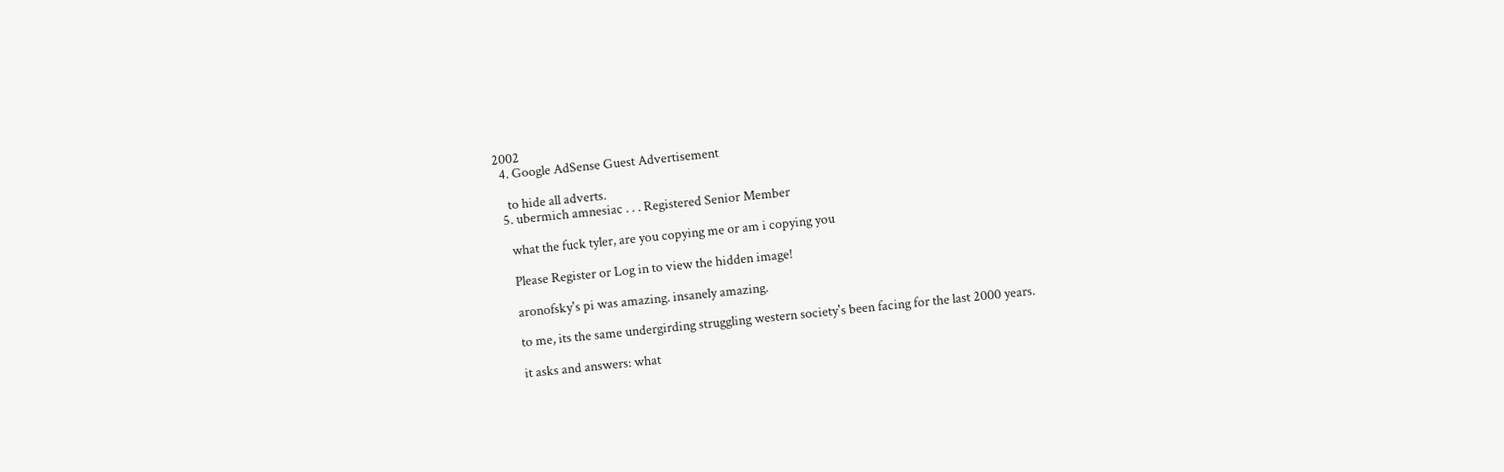2002
  4. Google AdSense Guest Advertisement

    to hide all adverts.
  5. ubermich amnesiac . . . Registered Senior Member

    what the fuck tyler, are you copying me or am i copying you

    Please Register or Log in to view the hidden image!

    aronofsky's pi was amazing. insanely amazing.

    to me, its the same undergirding struggling western society's been facing for the last 2000 years.

    it asks and answers: what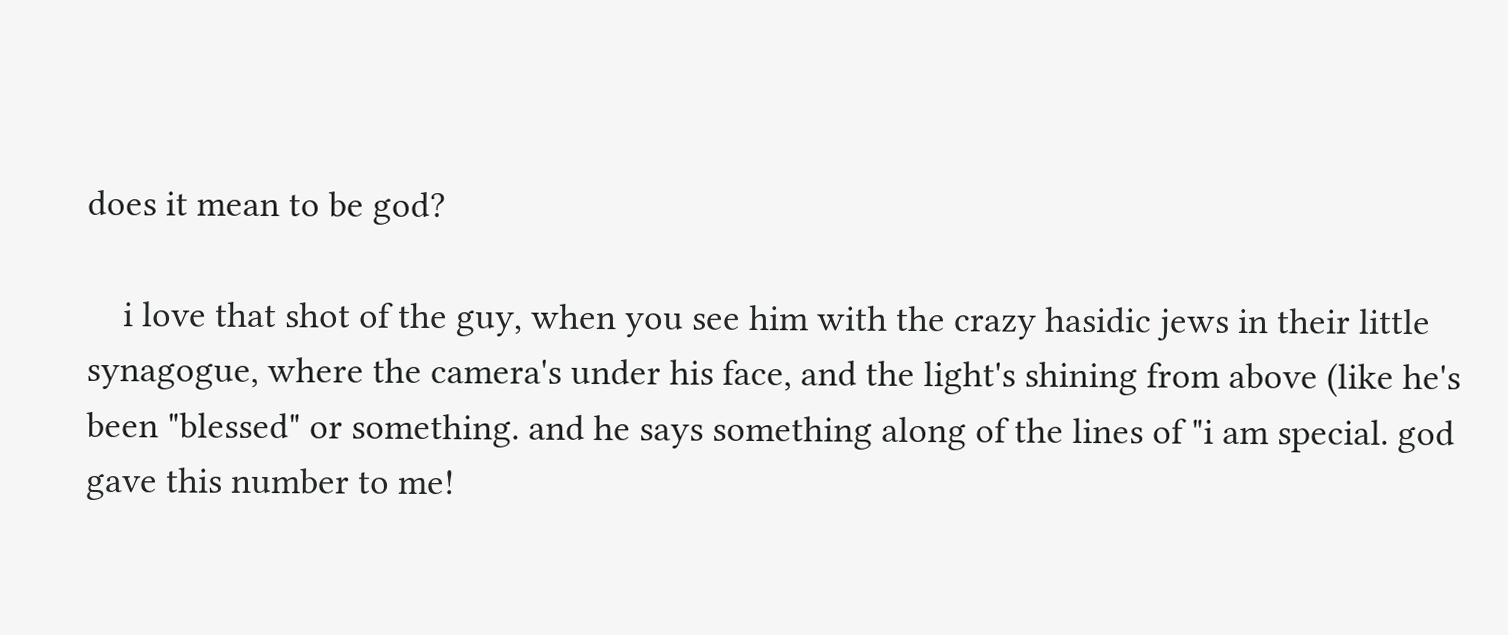does it mean to be god?

    i love that shot of the guy, when you see him with the crazy hasidic jews in their little synagogue, where the camera's under his face, and the light's shining from above (like he's been "blessed" or something. and he says something along of the lines of "i am special. god gave this number to me!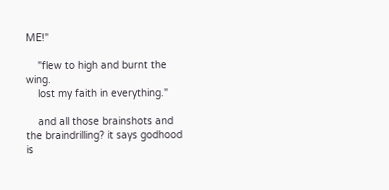ME!"

    "flew to high and burnt the wing.
    lost my faith in everything."

    and all those brainshots and the braindrilling? it says godhood is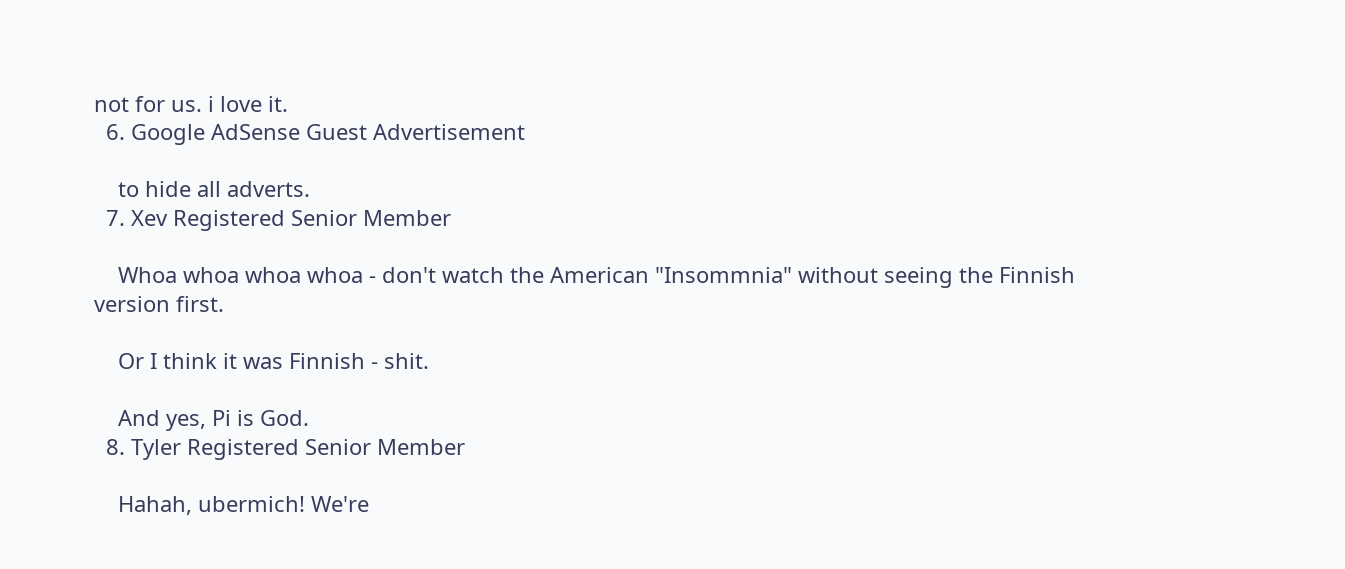not for us. i love it.
  6. Google AdSense Guest Advertisement

    to hide all adverts.
  7. Xev Registered Senior Member

    Whoa whoa whoa whoa - don't watch the American "Insommnia" without seeing the Finnish version first.

    Or I think it was Finnish - shit.

    And yes, Pi is God.
  8. Tyler Registered Senior Member

    Hahah, ubermich! We're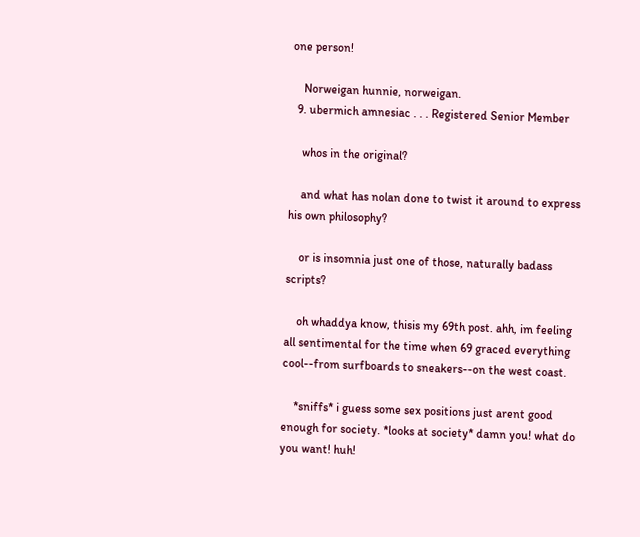one person!

    Norweigan hunnie, norweigan.
  9. ubermich amnesiac . . . Registered Senior Member

    whos in the original?

    and what has nolan done to twist it around to express his own philosophy?

    or is insomnia just one of those, naturally badass scripts?

    oh whaddya know, thisis my 69th post. ahh, im feeling all sentimental for the time when 69 graced everything cool--from surfboards to sneakers--on the west coast.

    *sniffs* i guess some sex positions just arent good enough for society. *looks at society* damn you! what do you want! huh!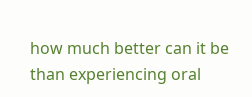how much better can it be than experiencing oral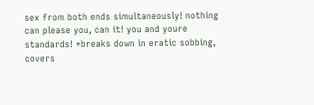sex from both ends simultaneously! nothing can please you, can it! you and youre standards! *breaks down in eratic sobbing, covers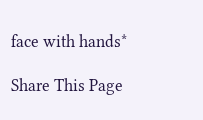face with hands*

Share This Page